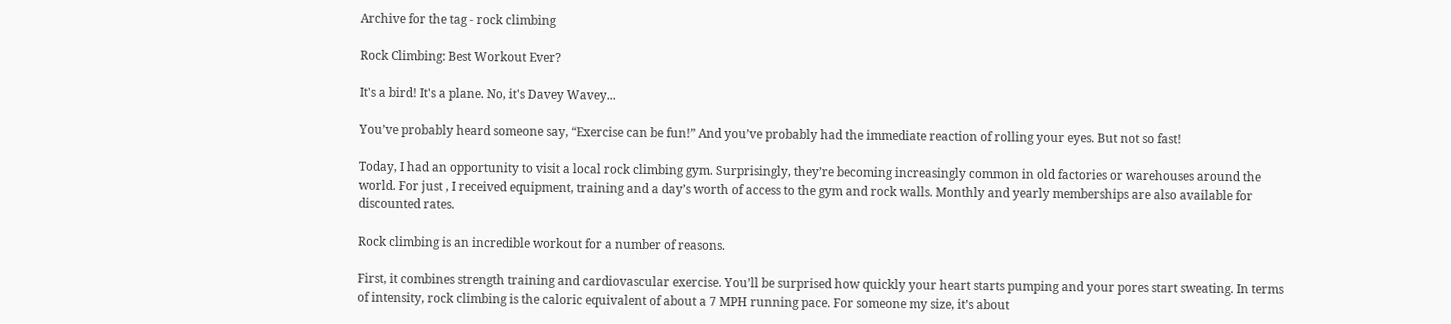Archive for the tag - rock climbing

Rock Climbing: Best Workout Ever?

It's a bird! It's a plane. No, it's Davey Wavey...

You’ve probably heard someone say, “Exercise can be fun!” And you’ve probably had the immediate reaction of rolling your eyes. But not so fast!

Today, I had an opportunity to visit a local rock climbing gym. Surprisingly, they’re becoming increasingly common in old factories or warehouses around the world. For just , I received equipment, training and a day’s worth of access to the gym and rock walls. Monthly and yearly memberships are also available for discounted rates.

Rock climbing is an incredible workout for a number of reasons.

First, it combines strength training and cardiovascular exercise. You’ll be surprised how quickly your heart starts pumping and your pores start sweating. In terms of intensity, rock climbing is the caloric equivalent of about a 7 MPH running pace. For someone my size, it’s about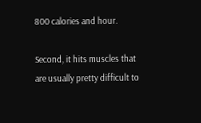800 calories and hour.

Second, it hits muscles that are usually pretty difficult to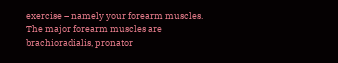exercise – namely your forearm muscles. The major forearm muscles are brachioradialis, pronator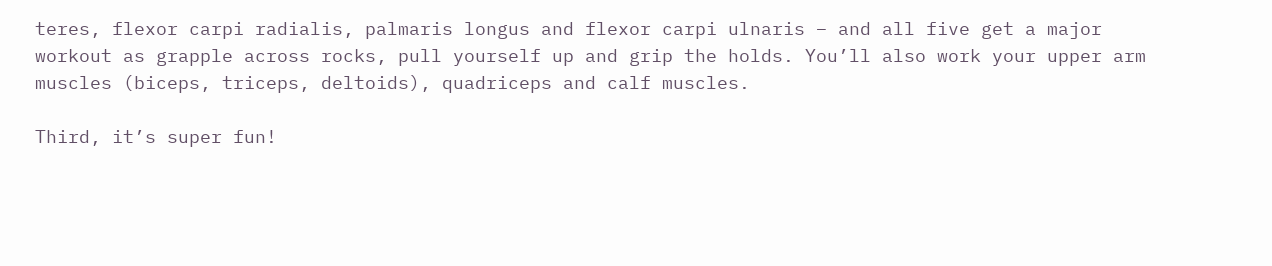teres, flexor carpi radialis, palmaris longus and flexor carpi ulnaris – and all five get a major workout as grapple across rocks, pull yourself up and grip the holds. You’ll also work your upper arm muscles (biceps, triceps, deltoids), quadriceps and calf muscles.

Third, it’s super fun!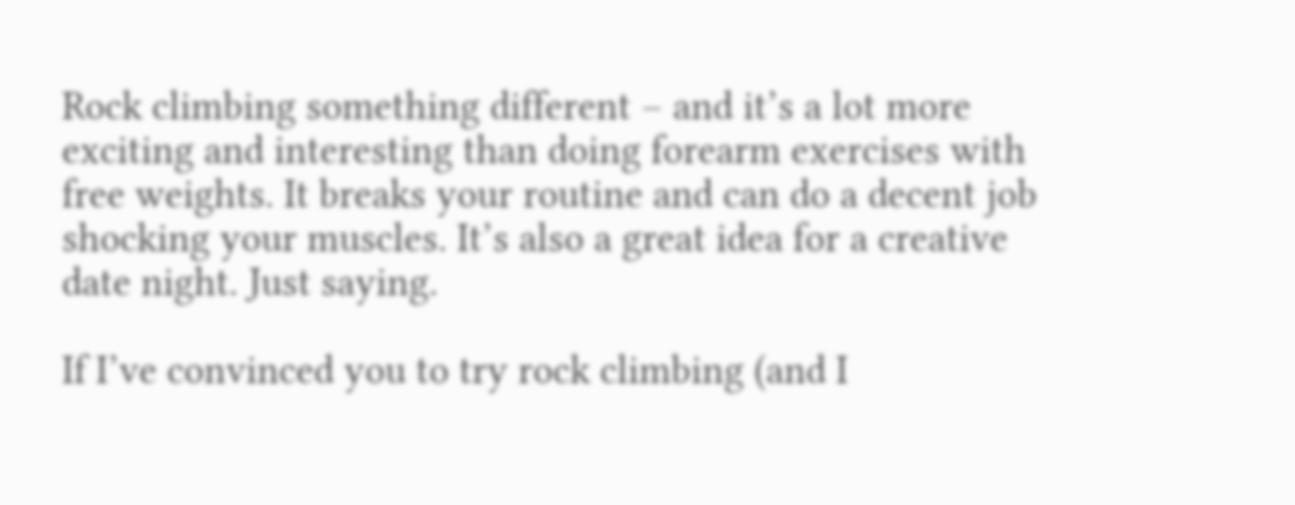Rock climbing something different – and it’s a lot more exciting and interesting than doing forearm exercises with free weights. It breaks your routine and can do a decent job shocking your muscles. It’s also a great idea for a creative date night. Just saying.

If I’ve convinced you to try rock climbing (and I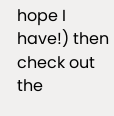hope I have!) then check out the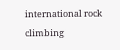international rock climbing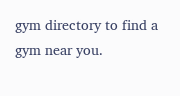gym directory to find a gym near you.